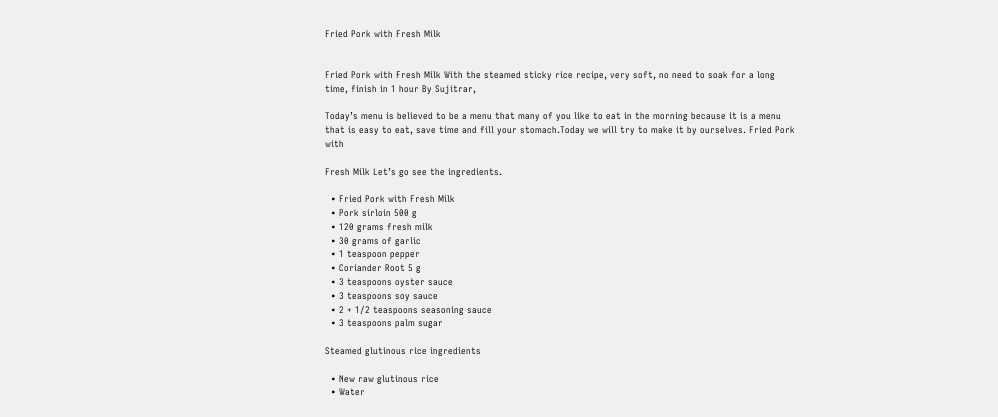Fried Pork with Fresh Milk


Fried Pork with Fresh Milk With the steamed sticky rice recipe, very soft, no need to soak for a long time, finish in 1 hour By Sujitrar,

Today’s menu is believed to be a menu that many of you like to eat in the morning because it is a menu that is easy to eat, save time and fill your stomach.Today we will try to make it by ourselves. Fried Pork with

Fresh Milk Let’s go see the ingredients.

  • Fried Pork with Fresh Milk
  • Pork sirloin 500 g
  • 120 grams fresh milk
  • 30 grams of garlic
  • 1 teaspoon pepper
  • Coriander Root 5 g
  • 3 teaspoons oyster sauce
  • 3 teaspoons soy sauce
  • 2 + 1/2 teaspoons seasoning sauce
  • 3 teaspoons palm sugar

Steamed glutinous rice ingredients

  • New raw glutinous rice
  • Water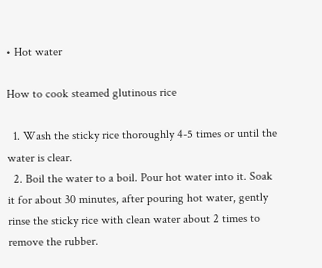• Hot water

How to cook steamed glutinous rice

  1. Wash the sticky rice thoroughly 4-5 times or until the water is clear.
  2. Boil the water to a boil. Pour hot water into it. Soak it for about 30 minutes, after pouring hot water, gently rinse the sticky rice with clean water about 2 times to remove the rubber.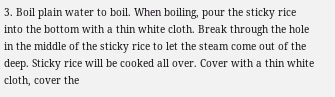3. Boil plain water to boil. When boiling, pour the sticky rice into the bottom with a thin white cloth. Break through the hole in the middle of the sticky rice to let the steam come out of the deep. Sticky rice will be cooked all over. Cover with a thin white cloth, cover the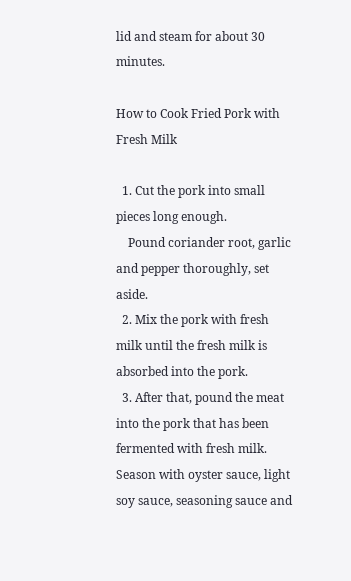lid and steam for about 30 minutes.

How to Cook Fried Pork with Fresh Milk

  1. Cut the pork into small pieces long enough.
    Pound coriander root, garlic and pepper thoroughly, set aside.
  2. Mix the pork with fresh milk until the fresh milk is absorbed into the pork.
  3. After that, pound the meat into the pork that has been fermented with fresh milk. Season with oyster sauce, light soy sauce, seasoning sauce and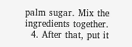palm sugar. Mix the ingredients together.
  4. After that, put it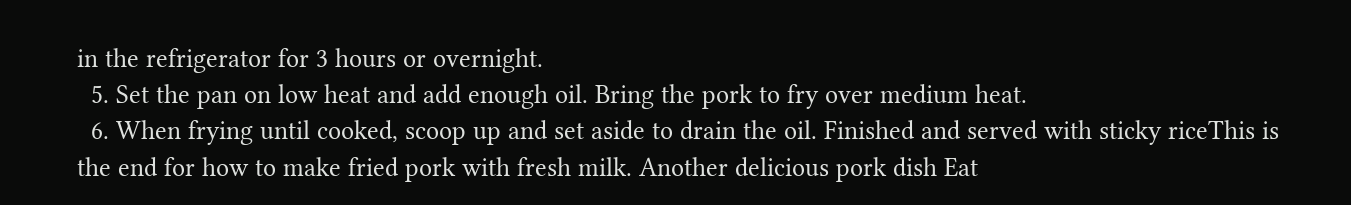in the refrigerator for 3 hours or overnight.
  5. Set the pan on low heat and add enough oil. Bring the pork to fry over medium heat.
  6. When frying until cooked, scoop up and set aside to drain the oil. Finished and served with sticky riceThis is the end for how to make fried pork with fresh milk. Another delicious pork dish Eat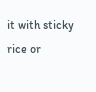it with sticky rice or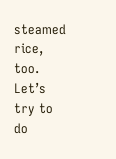steamed rice, too. Let’s try to do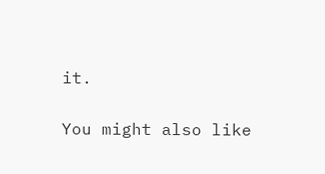it.

You might also like